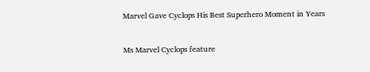Marvel Gave Cyclops His Best Superhero Moment in Years

Ms Marvel Cyclops feature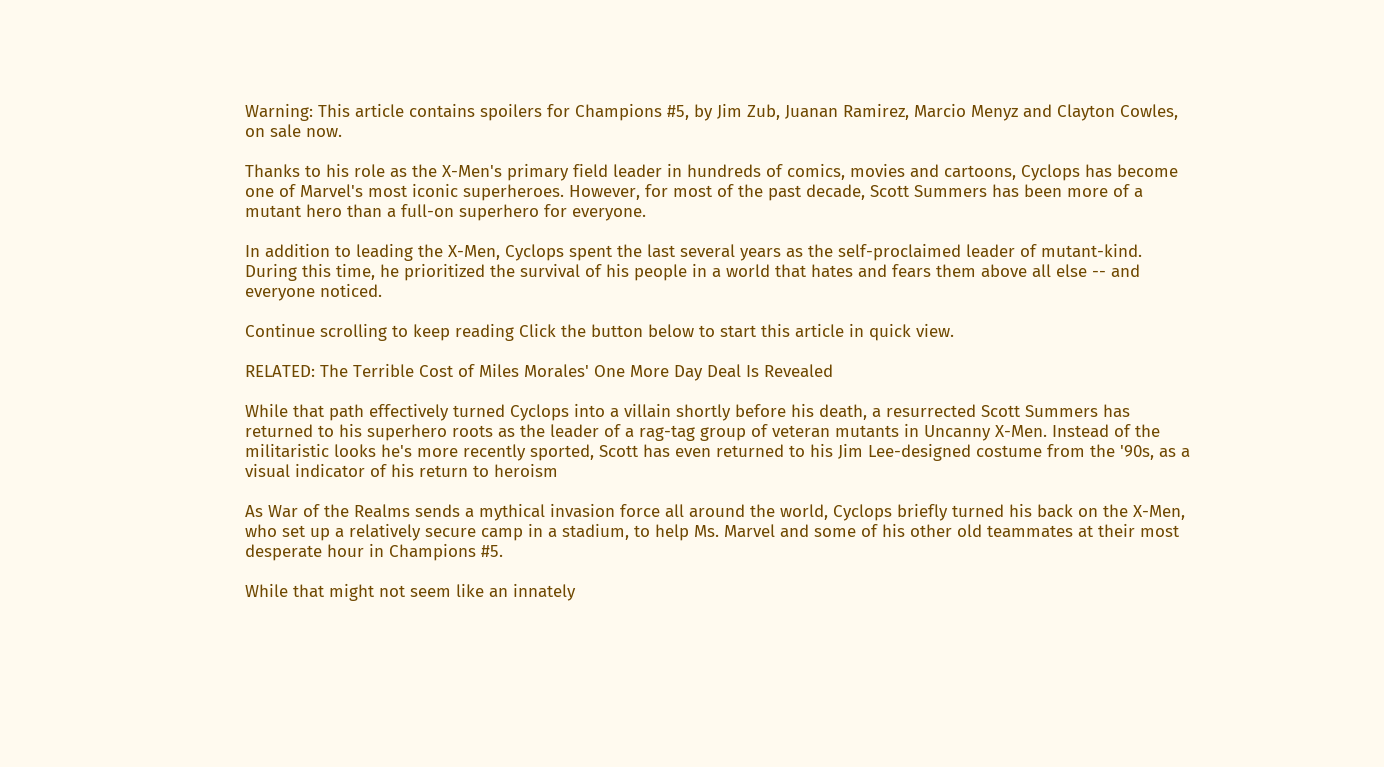Warning: This article contains spoilers for Champions #5, by Jim Zub, Juanan Ramirez, Marcio Menyz and Clayton Cowles, on sale now.

Thanks to his role as the X-Men's primary field leader in hundreds of comics, movies and cartoons, Cyclops has become one of Marvel's most iconic superheroes. However, for most of the past decade, Scott Summers has been more of a mutant hero than a full-on superhero for everyone.

In addition to leading the X-Men, Cyclops spent the last several years as the self-proclaimed leader of mutant-kind. During this time, he prioritized the survival of his people in a world that hates and fears them above all else -- and everyone noticed.

Continue scrolling to keep reading Click the button below to start this article in quick view.

RELATED: The Terrible Cost of Miles Morales' One More Day Deal Is Revealed

While that path effectively turned Cyclops into a villain shortly before his death, a resurrected Scott Summers has returned to his superhero roots as the leader of a rag-tag group of veteran mutants in Uncanny X-Men. Instead of the militaristic looks he's more recently sported, Scott has even returned to his Jim Lee-designed costume from the '90s, as a visual indicator of his return to heroism

As War of the Realms sends a mythical invasion force all around the world, Cyclops briefly turned his back on the X-Men, who set up a relatively secure camp in a stadium, to help Ms. Marvel and some of his other old teammates at their most desperate hour in Champions #5.

While that might not seem like an innately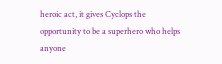heroic act, it gives Cyclops the opportunity to be a superhero who helps anyone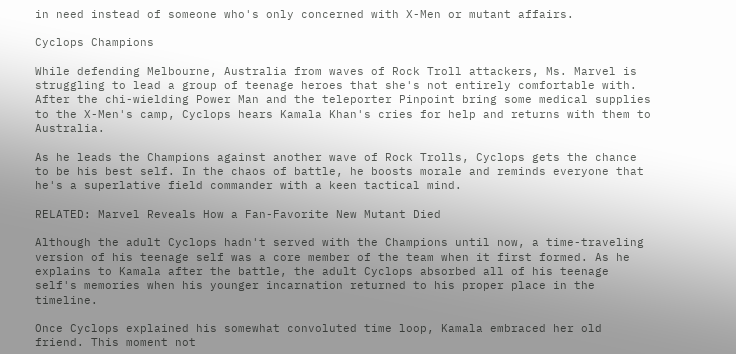in need instead of someone who's only concerned with X-Men or mutant affairs.

Cyclops Champions

While defending Melbourne, Australia from waves of Rock Troll attackers, Ms. Marvel is struggling to lead a group of teenage heroes that she's not entirely comfortable with. After the chi-wielding Power Man and the teleporter Pinpoint bring some medical supplies to the X-Men's camp, Cyclops hears Kamala Khan's cries for help and returns with them to Australia.

As he leads the Champions against another wave of Rock Trolls, Cyclops gets the chance to be his best self. In the chaos of battle, he boosts morale and reminds everyone that he's a superlative field commander with a keen tactical mind.

RELATED: Marvel Reveals How a Fan-Favorite New Mutant Died

Although the adult Cyclops hadn't served with the Champions until now, a time-traveling version of his teenage self was a core member of the team when it first formed. As he explains to Kamala after the battle, the adult Cyclops absorbed all of his teenage self's memories when his younger incarnation returned to his proper place in the timeline.

Once Cyclops explained his somewhat convoluted time loop, Kamala embraced her old friend. This moment not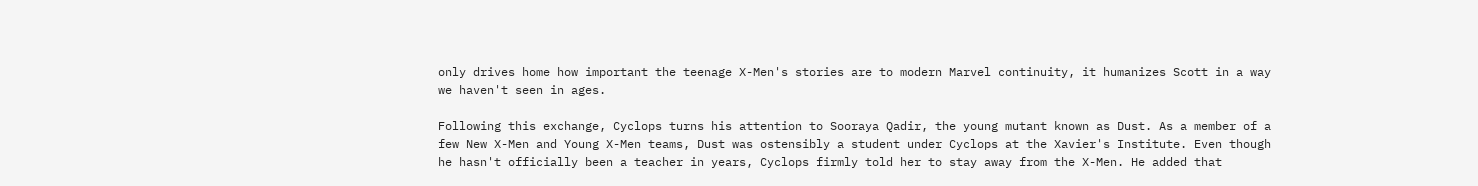only drives home how important the teenage X-Men's stories are to modern Marvel continuity, it humanizes Scott in a way we haven't seen in ages.

Following this exchange, Cyclops turns his attention to Sooraya Qadir, the young mutant known as Dust. As a member of a few New X-Men and Young X-Men teams, Dust was ostensibly a student under Cyclops at the Xavier's Institute. Even though he hasn't officially been a teacher in years, Cyclops firmly told her to stay away from the X-Men. He added that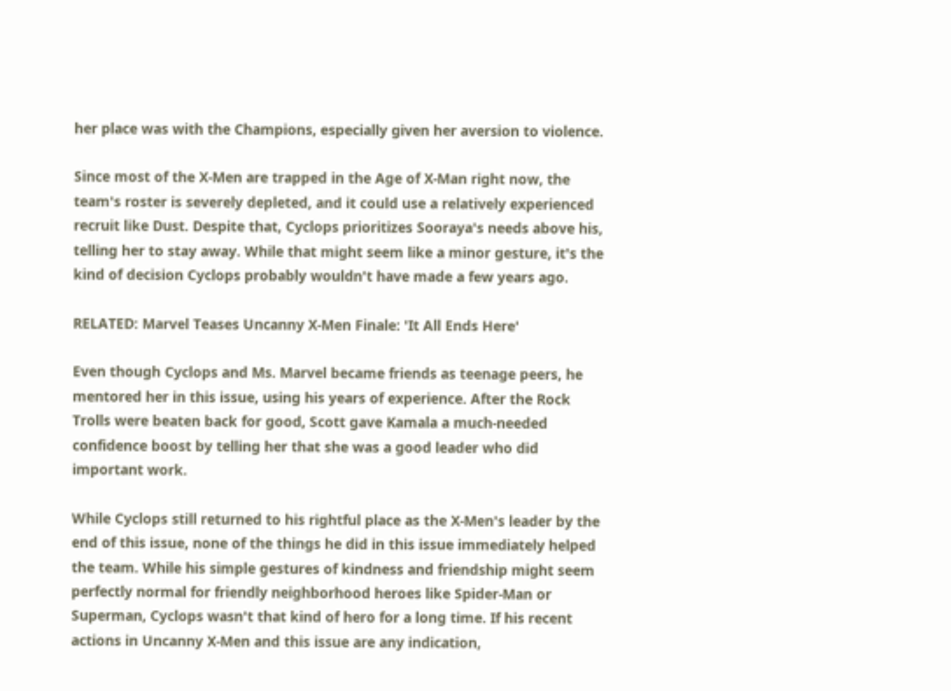her place was with the Champions, especially given her aversion to violence.

Since most of the X-Men are trapped in the Age of X-Man right now, the team's roster is severely depleted, and it could use a relatively experienced recruit like Dust. Despite that, Cyclops prioritizes Sooraya's needs above his, telling her to stay away. While that might seem like a minor gesture, it's the kind of decision Cyclops probably wouldn't have made a few years ago.

RELATED: Marvel Teases Uncanny X-Men Finale: 'It All Ends Here'

Even though Cyclops and Ms. Marvel became friends as teenage peers, he mentored her in this issue, using his years of experience. After the Rock Trolls were beaten back for good, Scott gave Kamala a much-needed confidence boost by telling her that she was a good leader who did important work.

While Cyclops still returned to his rightful place as the X-Men's leader by the end of this issue, none of the things he did in this issue immediately helped the team. While his simple gestures of kindness and friendship might seem perfectly normal for friendly neighborhood heroes like Spider-Man or Superman, Cyclops wasn't that kind of hero for a long time. If his recent actions in Uncanny X-Men and this issue are any indication,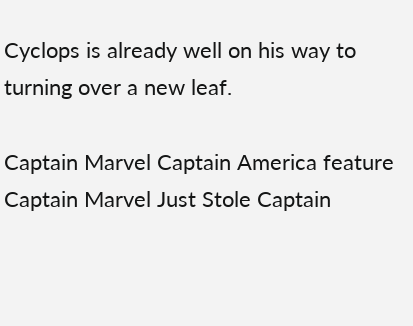Cyclops is already well on his way to turning over a new leaf.

Captain Marvel Captain America feature
Captain Marvel Just Stole Captain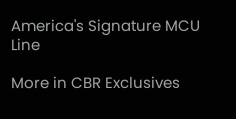America's Signature MCU Line

More in CBR Exclusives